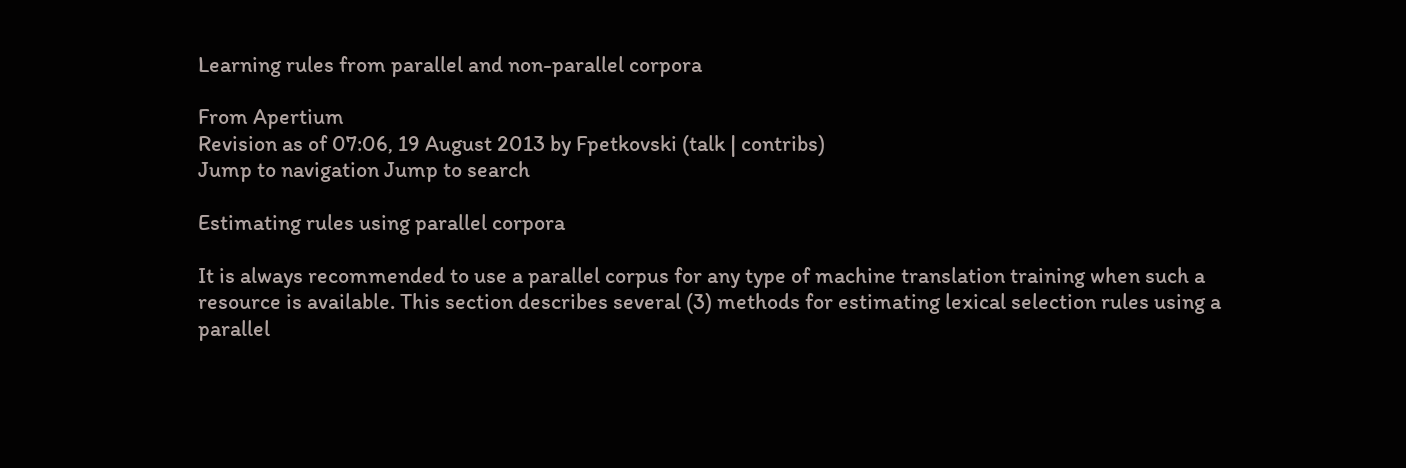Learning rules from parallel and non-parallel corpora

From Apertium
Revision as of 07:06, 19 August 2013 by Fpetkovski (talk | contribs)
Jump to navigation Jump to search

Estimating rules using parallel corpora

It is always recommended to use a parallel corpus for any type of machine translation training when such a resource is available. This section describes several (3) methods for estimating lexical selection rules using a parallel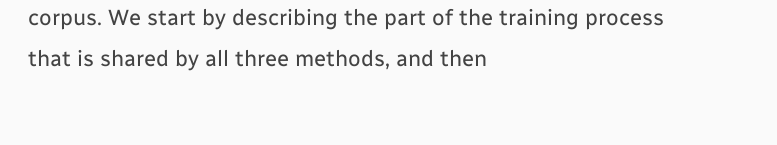corpus. We start by describing the part of the training process that is shared by all three methods, and then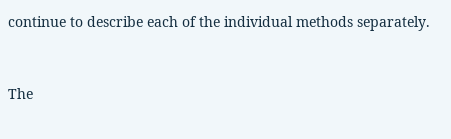continue to describe each of the individual methods separately.


The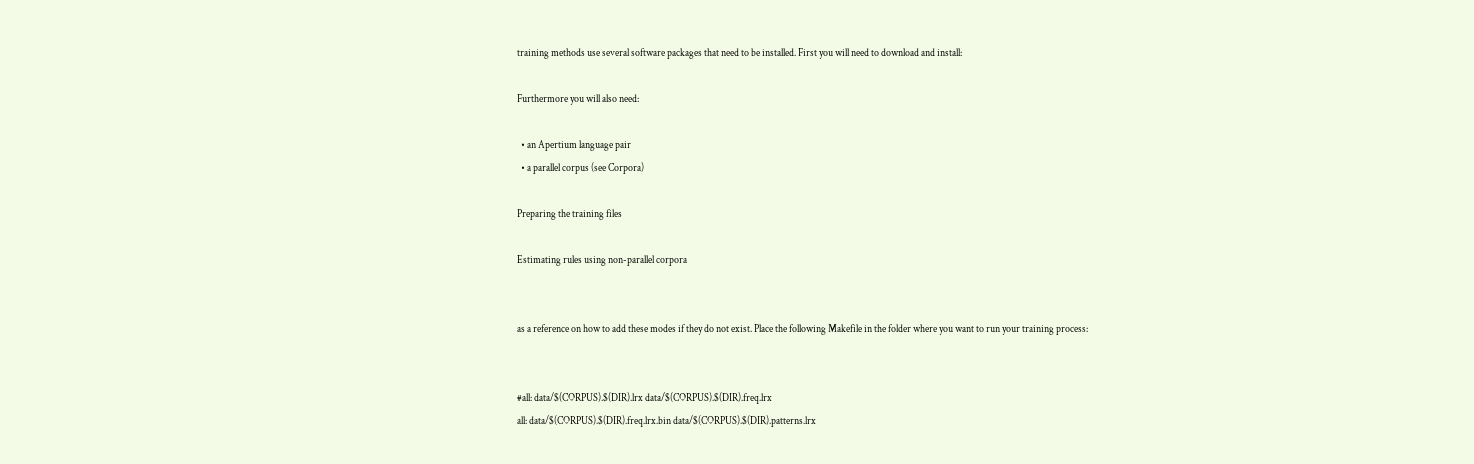training methods use several software packages that need to be installed. First you will need to download and install:

Furthermore you will also need:

  • an Apertium language pair
  • a parallel corpus (see Corpora)

Preparing the training files

Estimating rules using non-parallel corpora


as a reference on how to add these modes if they do not exist. Place the following Makefile in the folder where you want to run your training process:


#all: data/$(CORPUS).$(DIR).lrx data/$(CORPUS).$(DIR).freq.lrx
all: data/$(CORPUS).$(DIR).freq.lrx.bin data/$(CORPUS).$(DIR).patterns.lrx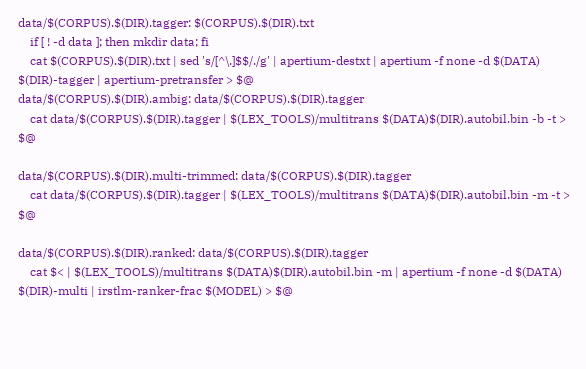data/$(CORPUS).$(DIR).tagger: $(CORPUS).$(DIR).txt
    if [ ! -d data ]; then mkdir data; fi
    cat $(CORPUS).$(DIR).txt | sed 's/[^\.]$$/./g' | apertium-destxt | apertium -f none -d $(DATA) $(DIR)-tagger | apertium-pretransfer > $@
data/$(CORPUS).$(DIR).ambig: data/$(CORPUS).$(DIR).tagger
    cat data/$(CORPUS).$(DIR).tagger | $(LEX_TOOLS)/multitrans $(DATA)$(DIR).autobil.bin -b -t > $@

data/$(CORPUS).$(DIR).multi-trimmed: data/$(CORPUS).$(DIR).tagger
    cat data/$(CORPUS).$(DIR).tagger | $(LEX_TOOLS)/multitrans $(DATA)$(DIR).autobil.bin -m -t > $@

data/$(CORPUS).$(DIR).ranked: data/$(CORPUS).$(DIR).tagger
    cat $< | $(LEX_TOOLS)/multitrans $(DATA)$(DIR).autobil.bin -m | apertium -f none -d $(DATA) $(DIR)-multi | irstlm-ranker-frac $(MODEL) > $@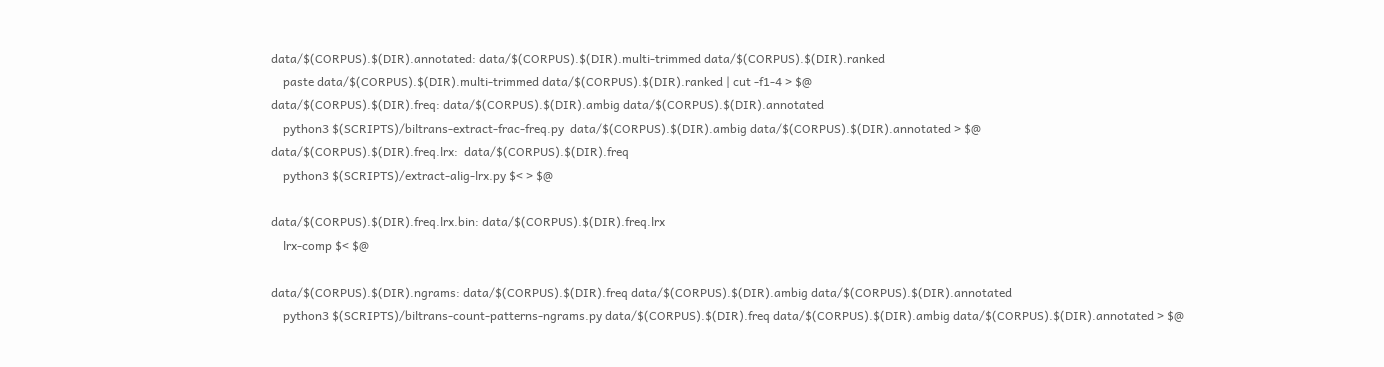data/$(CORPUS).$(DIR).annotated: data/$(CORPUS).$(DIR).multi-trimmed data/$(CORPUS).$(DIR).ranked
    paste data/$(CORPUS).$(DIR).multi-trimmed data/$(CORPUS).$(DIR).ranked | cut -f1-4 > $@
data/$(CORPUS).$(DIR).freq: data/$(CORPUS).$(DIR).ambig data/$(CORPUS).$(DIR).annotated
    python3 $(SCRIPTS)/biltrans-extract-frac-freq.py  data/$(CORPUS).$(DIR).ambig data/$(CORPUS).$(DIR).annotated > $@
data/$(CORPUS).$(DIR).freq.lrx:  data/$(CORPUS).$(DIR).freq
    python3 $(SCRIPTS)/extract-alig-lrx.py $< > $@

data/$(CORPUS).$(DIR).freq.lrx.bin: data/$(CORPUS).$(DIR).freq.lrx
    lrx-comp $< $@

data/$(CORPUS).$(DIR).ngrams: data/$(CORPUS).$(DIR).freq data/$(CORPUS).$(DIR).ambig data/$(CORPUS).$(DIR).annotated
    python3 $(SCRIPTS)/biltrans-count-patterns-ngrams.py data/$(CORPUS).$(DIR).freq data/$(CORPUS).$(DIR).ambig data/$(CORPUS).$(DIR).annotated > $@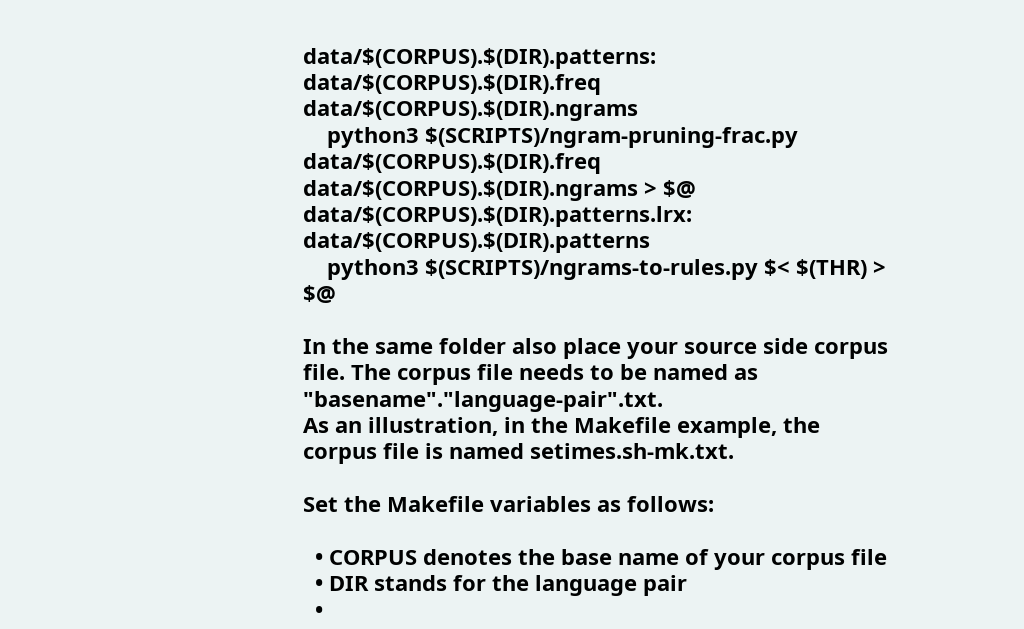data/$(CORPUS).$(DIR).patterns: data/$(CORPUS).$(DIR).freq data/$(CORPUS).$(DIR).ngrams
    python3 $(SCRIPTS)/ngram-pruning-frac.py data/$(CORPUS).$(DIR).freq data/$(CORPUS).$(DIR).ngrams > $@
data/$(CORPUS).$(DIR).patterns.lrx:  data/$(CORPUS).$(DIR).patterns
    python3 $(SCRIPTS)/ngrams-to-rules.py $< $(THR) > $@

In the same folder also place your source side corpus file. The corpus file needs to be named as "basename"."language-pair".txt.
As an illustration, in the Makefile example, the corpus file is named setimes.sh-mk.txt.

Set the Makefile variables as follows:

  • CORPUS denotes the base name of your corpus file
  • DIR stands for the language pair
  •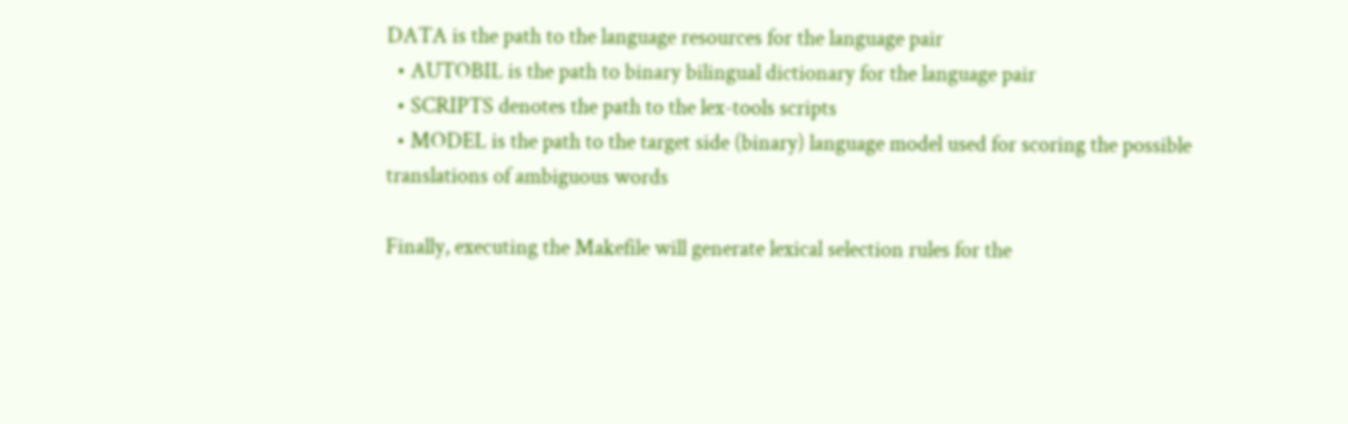DATA is the path to the language resources for the language pair
  • AUTOBIL is the path to binary bilingual dictionary for the language pair
  • SCRIPTS denotes the path to the lex-tools scripts
  • MODEL is the path to the target side (binary) language model used for scoring the possible translations of ambiguous words

Finally, executing the Makefile will generate lexical selection rules for the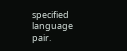specified language pair.